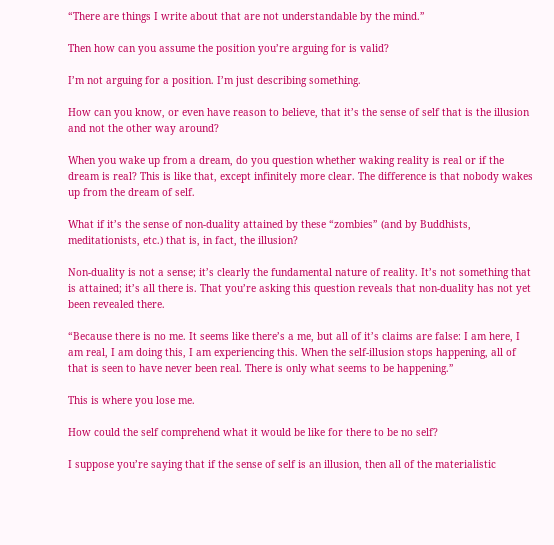“There are things I write about that are not understandable by the mind.”

Then how can you assume the position you’re arguing for is valid?

I’m not arguing for a position. I’m just describing something.

How can you know, or even have reason to believe, that it’s the sense of self that is the illusion and not the other way around?

When you wake up from a dream, do you question whether waking reality is real or if the dream is real? This is like that, except infinitely more clear. The difference is that nobody wakes up from the dream of self.

What if it’s the sense of non-duality attained by these “zombies” (and by Buddhists, meditationists, etc.) that is, in fact, the illusion?

Non-duality is not a sense; it’s clearly the fundamental nature of reality. It’s not something that is attained; it’s all there is. That you’re asking this question reveals that non-duality has not yet been revealed there.

“Because there is no me. It seems like there’s a me, but all of it’s claims are false: I am here, I am real, I am doing this, I am experiencing this. When the self-illusion stops happening, all of that is seen to have never been real. There is only what seems to be happening.”

This is where you lose me.

How could the self comprehend what it would be like for there to be no self?

I suppose you’re saying that if the sense of self is an illusion, then all of the materialistic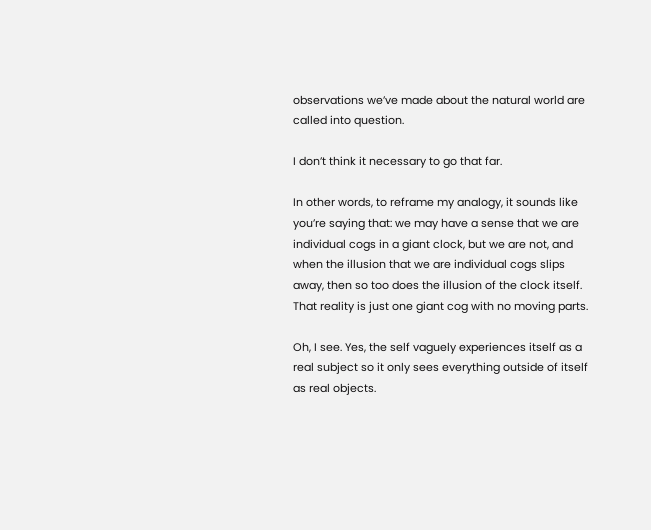observations we’ve made about the natural world are called into question.

I don’t think it necessary to go that far.

In other words, to reframe my analogy, it sounds like you’re saying that: we may have a sense that we are individual cogs in a giant clock, but we are not, and when the illusion that we are individual cogs slips away, then so too does the illusion of the clock itself. That reality is just one giant cog with no moving parts.

Oh, I see. Yes, the self vaguely experiences itself as a real subject so it only sees everything outside of itself as real objects.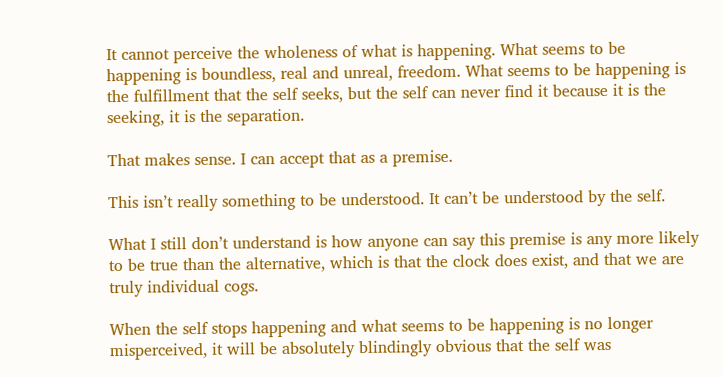It cannot perceive the wholeness of what is happening. What seems to be happening is boundless, real and unreal, freedom. What seems to be happening is the fulfillment that the self seeks, but the self can never find it because it is the seeking, it is the separation.

That makes sense. I can accept that as a premise.

This isn’t really something to be understood. It can’t be understood by the self.

What I still don’t understand is how anyone can say this premise is any more likely to be true than the alternative, which is that the clock does exist, and that we are truly individual cogs.

When the self stops happening and what seems to be happening is no longer misperceived, it will be absolutely blindingly obvious that the self was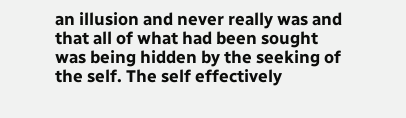an illusion and never really was and that all of what had been sought was being hidden by the seeking of the self. The self effectively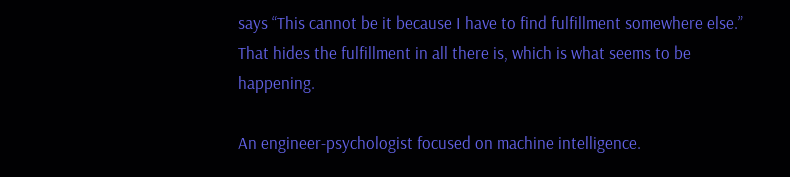says “This cannot be it because I have to find fulfillment somewhere else.” That hides the fulfillment in all there is, which is what seems to be happening.

An engineer-psychologist focused on machine intelligence.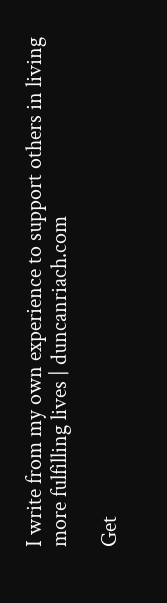I write from my own experience to support others in living more fulfilling lives | duncanriach.com

Get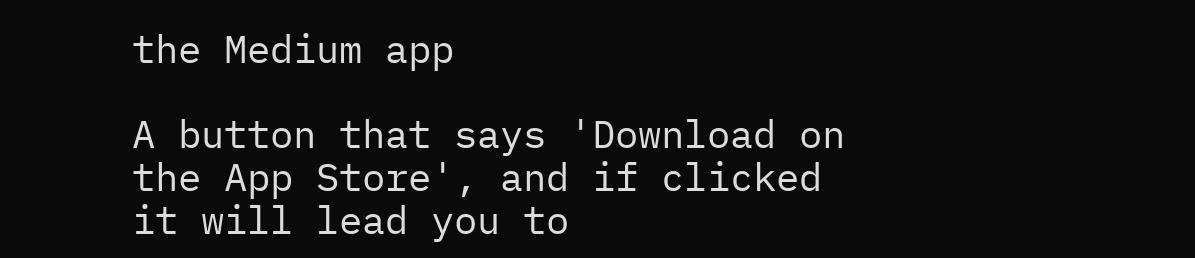the Medium app

A button that says 'Download on the App Store', and if clicked it will lead you to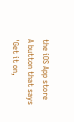the iOS App store
A button that says 'Get it on,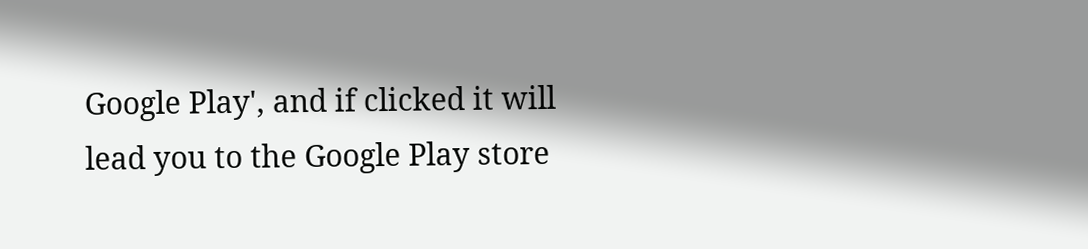Google Play', and if clicked it will lead you to the Google Play store